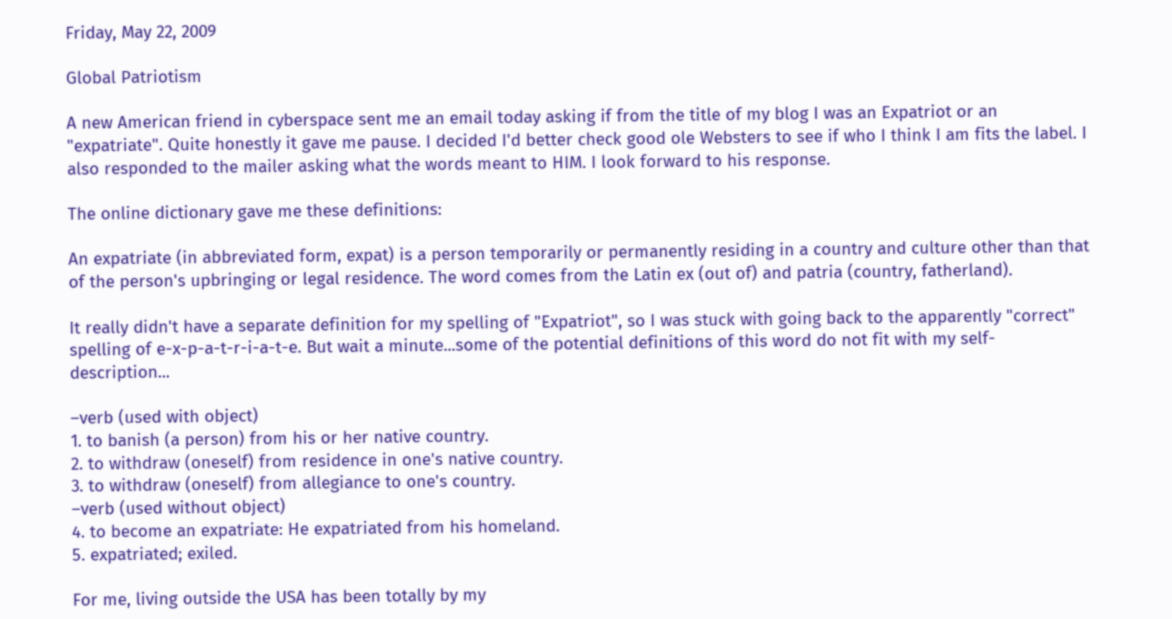Friday, May 22, 2009

Global Patriotism

A new American friend in cyberspace sent me an email today asking if from the title of my blog I was an Expatriot or an "expatriate". Quite honestly it gave me pause. I decided I'd better check good ole Websters to see if who I think I am fits the label. I also responded to the mailer asking what the words meant to HIM. I look forward to his response.

The online dictionary gave me these definitions:

An expatriate (in abbreviated form, expat) is a person temporarily or permanently residing in a country and culture other than that of the person's upbringing or legal residence. The word comes from the Latin ex (out of) and patria (country, fatherland).

It really didn't have a separate definition for my spelling of "Expatriot", so I was stuck with going back to the apparently "correct" spelling of e-x-p-a-t-r-i-a-t-e. But wait a minute...some of the potential definitions of this word do not fit with my self- description...

–verb (used with object)
1. to banish (a person) from his or her native country.
2. to withdraw (oneself) from residence in one's native country.
3. to withdraw (oneself) from allegiance to one's country.
–verb (used without object)
4. to become an expatriate: He expatriated from his homeland.
5. expatriated; exiled.

For me, living outside the USA has been totally by my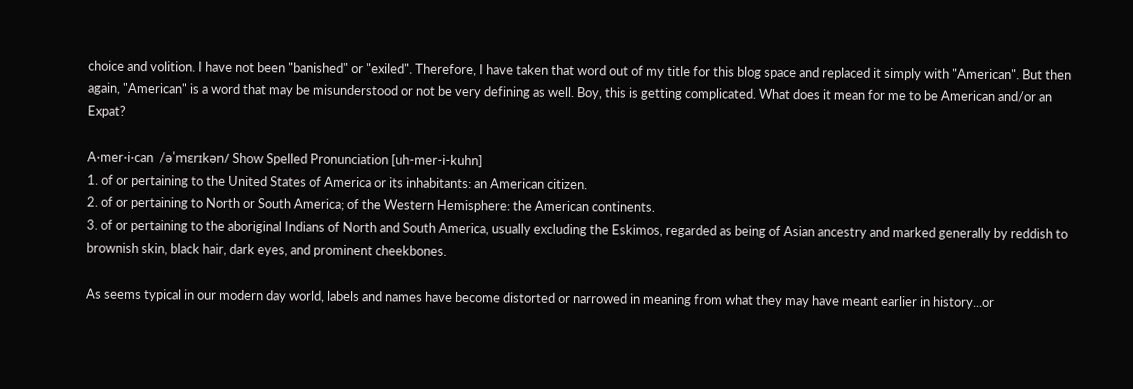choice and volition. I have not been "banished" or "exiled". Therefore, I have taken that word out of my title for this blog space and replaced it simply with "American". But then again, "American" is a word that may be misunderstood or not be very defining as well. Boy, this is getting complicated. What does it mean for me to be American and/or an Expat?

A⋅mer⋅i⋅can  /əˈmɛrɪkən/ Show Spelled Pronunciation [uh-mer-i-kuhn]
1. of or pertaining to the United States of America or its inhabitants: an American citizen.
2. of or pertaining to North or South America; of the Western Hemisphere: the American continents.
3. of or pertaining to the aboriginal Indians of North and South America, usually excluding the Eskimos, regarded as being of Asian ancestry and marked generally by reddish to brownish skin, black hair, dark eyes, and prominent cheekbones.

As seems typical in our modern day world, labels and names have become distorted or narrowed in meaning from what they may have meant earlier in history...or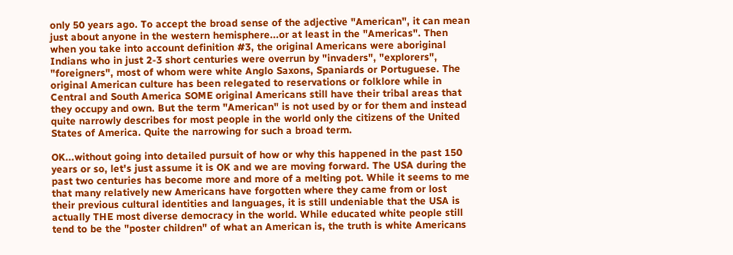only 50 years ago. To accept the broad sense of the adjective "American", it can mean just about anyone in the western hemisphere...or at least in the "Americas". Then when you take into account definition #3, the original Americans were aboriginal Indians who in just 2-3 short centuries were overrun by "invaders", "explorers", "foreigners", most of whom were white Anglo Saxons, Spaniards or Portuguese. The original American culture has been relegated to reservations or folklore while in Central and South America SOME original Americans still have their tribal areas that they occupy and own. But the term "American" is not used by or for them and instead quite narrowly describes for most people in the world only the citizens of the United States of America. Quite the narrowing for such a broad term.

OK...without going into detailed pursuit of how or why this happened in the past 150 years or so, let's just assume it is OK and we are moving forward. The USA during the past two centuries has become more and more of a melting pot. While it seems to me that many relatively new Americans have forgotten where they came from or lost their previous cultural identities and languages, it is still undeniable that the USA is actually THE most diverse democracy in the world. While educated white people still tend to be the "poster children" of what an American is, the truth is white Americans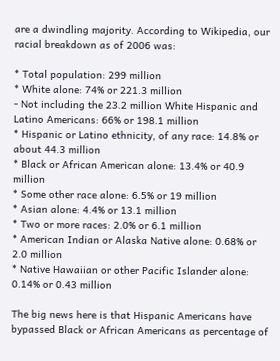are a dwindling majority. According to Wikipedia, our racial breakdown as of 2006 was:

* Total population: 299 million
* White alone: 74% or 221.3 million
- Not including the 23.2 million White Hispanic and Latino Americans: 66% or 198.1 million
* Hispanic or Latino ethnicity, of any race: 14.8% or about 44.3 million
* Black or African American alone: 13.4% or 40.9 million
* Some other race alone: 6.5% or 19 million
* Asian alone: 4.4% or 13.1 million
* Two or more races: 2.0% or 6.1 million
* American Indian or Alaska Native alone: 0.68% or 2.0 million
* Native Hawaiian or other Pacific Islander alone: 0.14% or 0.43 million

The big news here is that Hispanic Americans have bypassed Black or African Americans as percentage of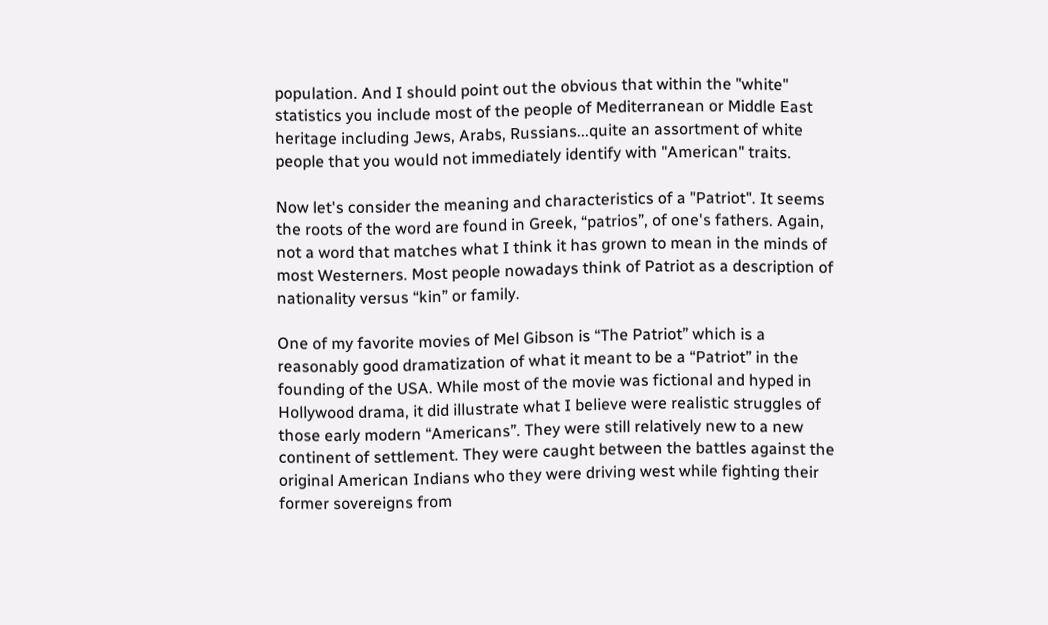population. And I should point out the obvious that within the "white" statistics you include most of the people of Mediterranean or Middle East heritage including Jews, Arabs, Russians...quite an assortment of white people that you would not immediately identify with "American" traits.

Now let's consider the meaning and characteristics of a "Patriot". It seems the roots of the word are found in Greek, “patrios”, of one's fathers. Again, not a word that matches what I think it has grown to mean in the minds of most Westerners. Most people nowadays think of Patriot as a description of nationality versus “kin” or family.

One of my favorite movies of Mel Gibson is “The Patriot” which is a reasonably good dramatization of what it meant to be a “Patriot” in the founding of the USA. While most of the movie was fictional and hyped in Hollywood drama, it did illustrate what I believe were realistic struggles of those early modern “Americans”. They were still relatively new to a new continent of settlement. They were caught between the battles against the original American Indians who they were driving west while fighting their former sovereigns from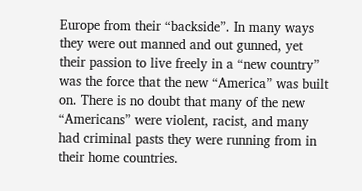Europe from their “backside”. In many ways they were out manned and out gunned, yet their passion to live freely in a “new country” was the force that the new “America” was built on. There is no doubt that many of the new “Americans” were violent, racist, and many had criminal pasts they were running from in their home countries.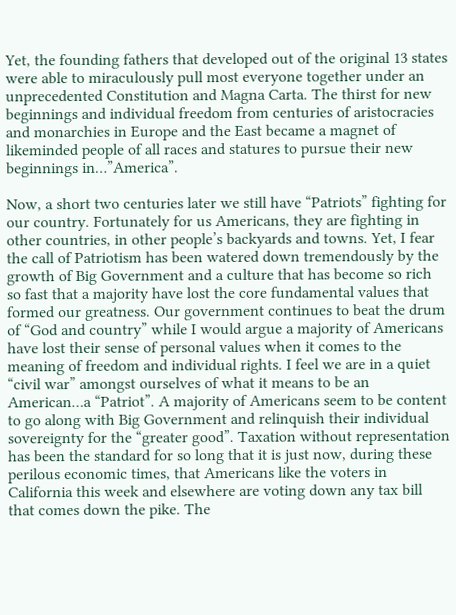Yet, the founding fathers that developed out of the original 13 states were able to miraculously pull most everyone together under an unprecedented Constitution and Magna Carta. The thirst for new beginnings and individual freedom from centuries of aristocracies and monarchies in Europe and the East became a magnet of likeminded people of all races and statures to pursue their new beginnings in…”America”.

Now, a short two centuries later we still have “Patriots” fighting for our country. Fortunately for us Americans, they are fighting in other countries, in other people’s backyards and towns. Yet, I fear the call of Patriotism has been watered down tremendously by the growth of Big Government and a culture that has become so rich so fast that a majority have lost the core fundamental values that formed our greatness. Our government continues to beat the drum of “God and country” while I would argue a majority of Americans have lost their sense of personal values when it comes to the meaning of freedom and individual rights. I feel we are in a quiet “civil war” amongst ourselves of what it means to be an American…a “Patriot”. A majority of Americans seem to be content to go along with Big Government and relinquish their individual sovereignty for the “greater good”. Taxation without representation has been the standard for so long that it is just now, during these perilous economic times, that Americans like the voters in California this week and elsewhere are voting down any tax bill that comes down the pike. The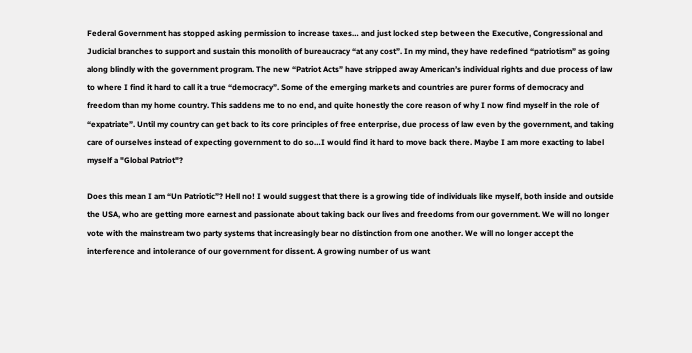Federal Government has stopped asking permission to increase taxes… and just locked step between the Executive, Congressional and Judicial branches to support and sustain this monolith of bureaucracy “at any cost”. In my mind, they have redefined “patriotism” as going along blindly with the government program. The new “Patriot Acts” have stripped away American’s individual rights and due process of law to where I find it hard to call it a true “democracy”. Some of the emerging markets and countries are purer forms of democracy and freedom than my home country. This saddens me to no end, and quite honestly the core reason of why I now find myself in the role of “expatriate”. Until my country can get back to its core principles of free enterprise, due process of law even by the government, and taking care of ourselves instead of expecting government to do so…I would find it hard to move back there. Maybe I am more exacting to label myself a "Global Patriot"?

Does this mean I am “Un Patriotic”? Hell no! I would suggest that there is a growing tide of individuals like myself, both inside and outside the USA, who are getting more earnest and passionate about taking back our lives and freedoms from our government. We will no longer vote with the mainstream two party systems that increasingly bear no distinction from one another. We will no longer accept the interference and intolerance of our government for dissent. A growing number of us want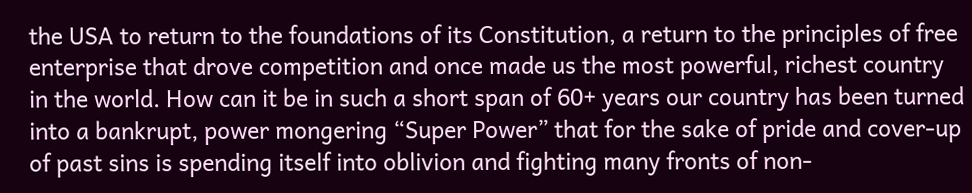the USA to return to the foundations of its Constitution, a return to the principles of free enterprise that drove competition and once made us the most powerful, richest country in the world. How can it be in such a short span of 60+ years our country has been turned into a bankrupt, power mongering “Super Power” that for the sake of pride and cover-up of past sins is spending itself into oblivion and fighting many fronts of non-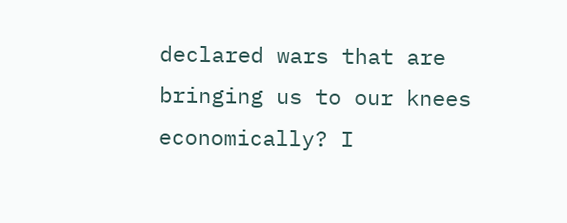declared wars that are bringing us to our knees economically? I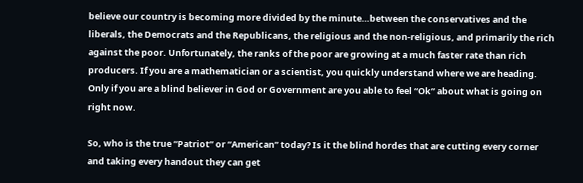believe our country is becoming more divided by the minute…between the conservatives and the liberals, the Democrats and the Republicans, the religious and the non-religious, and primarily the rich against the poor. Unfortunately, the ranks of the poor are growing at a much faster rate than rich producers. If you are a mathematician or a scientist, you quickly understand where we are heading. Only if you are a blind believer in God or Government are you able to feel “Ok” about what is going on right now.

So, who is the true “Patriot” or “American” today? Is it the blind hordes that are cutting every corner and taking every handout they can get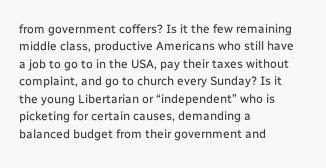from government coffers? Is it the few remaining middle class, productive Americans who still have a job to go to in the USA, pay their taxes without complaint, and go to church every Sunday? Is it the young Libertarian or “independent” who is picketing for certain causes, demanding a balanced budget from their government and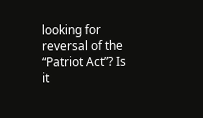looking for reversal of the “Patriot Act”? Is it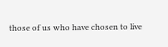those of us who have chosen to live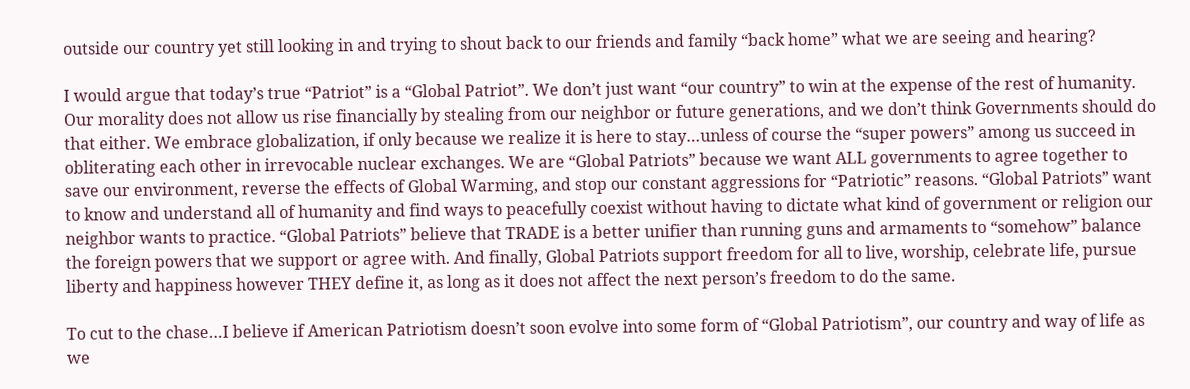outside our country yet still looking in and trying to shout back to our friends and family “back home” what we are seeing and hearing?

I would argue that today’s true “Patriot” is a “Global Patriot”. We don’t just want “our country” to win at the expense of the rest of humanity. Our morality does not allow us rise financially by stealing from our neighbor or future generations, and we don’t think Governments should do that either. We embrace globalization, if only because we realize it is here to stay…unless of course the “super powers” among us succeed in obliterating each other in irrevocable nuclear exchanges. We are “Global Patriots” because we want ALL governments to agree together to save our environment, reverse the effects of Global Warming, and stop our constant aggressions for “Patriotic” reasons. “Global Patriots” want to know and understand all of humanity and find ways to peacefully coexist without having to dictate what kind of government or religion our neighbor wants to practice. “Global Patriots” believe that TRADE is a better unifier than running guns and armaments to “somehow” balance the foreign powers that we support or agree with. And finally, Global Patriots support freedom for all to live, worship, celebrate life, pursue liberty and happiness however THEY define it, as long as it does not affect the next person’s freedom to do the same.

To cut to the chase…I believe if American Patriotism doesn’t soon evolve into some form of “Global Patriotism”, our country and way of life as we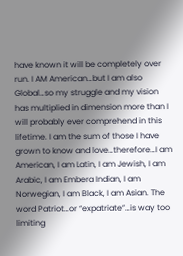have known it will be completely over run. I AM American…but I am also Global…so my struggle and my vision has multiplied in dimension more than I will probably ever comprehend in this lifetime. I am the sum of those I have grown to know and love…therefore…I am American, I am Latin, I am Jewish, I am Arabic, I am Embera Indian, I am Norwegian, I am Black, I am Asian. The word Patriot…or “expatriate”…is way too limiting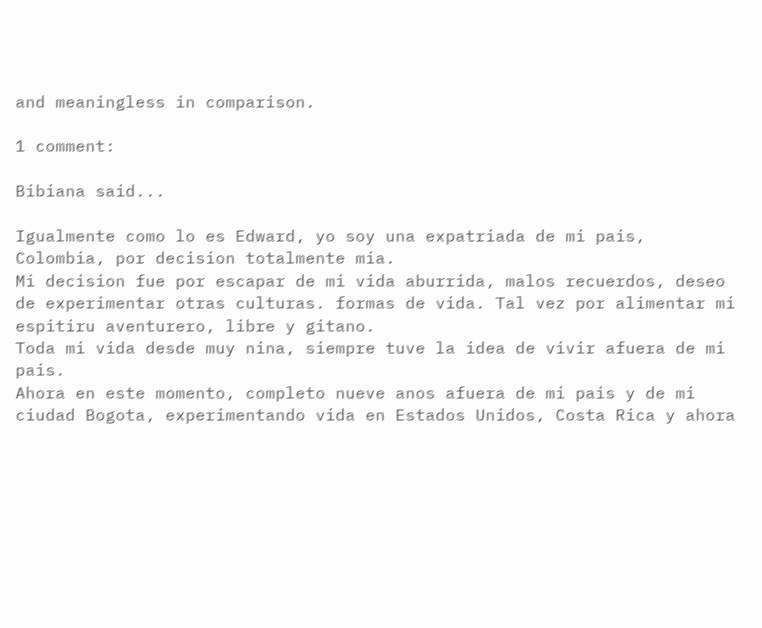and meaningless in comparison.

1 comment:

Bibiana said...

Igualmente como lo es Edward, yo soy una expatriada de mi pais, Colombia, por decision totalmente mia.
Mi decision fue por escapar de mi vida aburrida, malos recuerdos, deseo de experimentar otras culturas. formas de vida. Tal vez por alimentar mi espitiru aventurero, libre y gitano.
Toda mi vida desde muy nina, siempre tuve la idea de vivir afuera de mi pais.
Ahora en este momento, completo nueve anos afuera de mi pais y de mi ciudad Bogota, experimentando vida en Estados Unidos, Costa Rica y ahora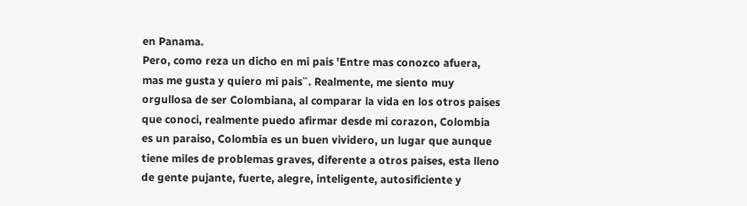en Panama.
Pero, como reza un dicho en mi pais 'Entre mas conozco afuera, mas me gusta y quiero mi pais¨. Realmente, me siento muy orgullosa de ser Colombiana, al comparar la vida en los otros paises que conoci, realmente puedo afirmar desde mi corazon, Colombia es un paraiso, Colombia es un buen vividero, un lugar que aunque tiene miles de problemas graves, diferente a otros paises, esta lleno de gente pujante, fuerte, alegre, inteligente, autosificiente y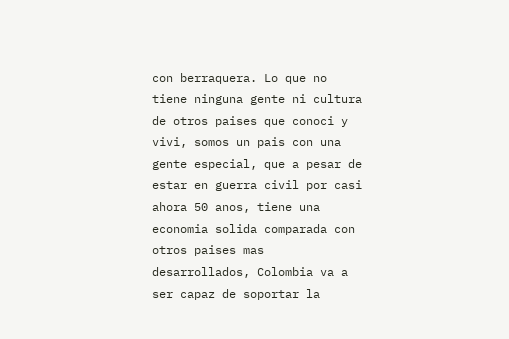con berraquera. Lo que no tiene ninguna gente ni cultura de otros paises que conoci y vivi, somos un pais con una gente especial, que a pesar de estar en guerra civil por casi ahora 50 anos, tiene una economia solida comparada con otros paises mas desarrollados, Colombia va a ser capaz de soportar la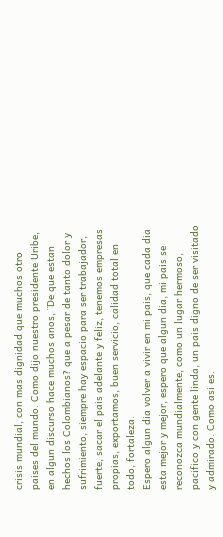crisis mundial, con mas dignidad que muchos otro paises del mundo. Como dijo nuestro presidente Uribe, en algun discurso hace muchos anos, ¨De que estan hechos los Colombianos? que a pesar de tanto dolor y sufrimiento, siempre hay espacio para ser trabajador, fuerte, sacar el pais adelante y feliz, tenemos empresas propias, exportamos, buen servicio, calidad total en todo, fortaleza.
Espero algun dia volver a vivir en mi pais, que cada dia esta mejor y mejor, espero que algun dia, mi pais se reconozca mundialmente, como un lugar hermoso, pacifico y con gente linda, un pais digno de ser visitado y admirado. Como asi es.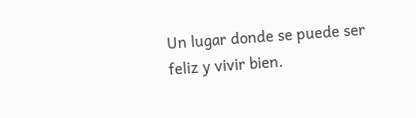Un lugar donde se puede ser feliz y vivir bien.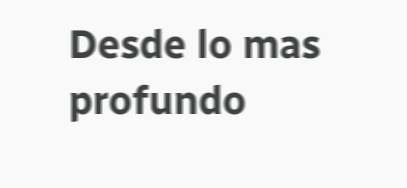Desde lo mas profundo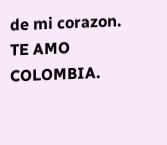de mi corazon. TE AMO COLOMBIA.